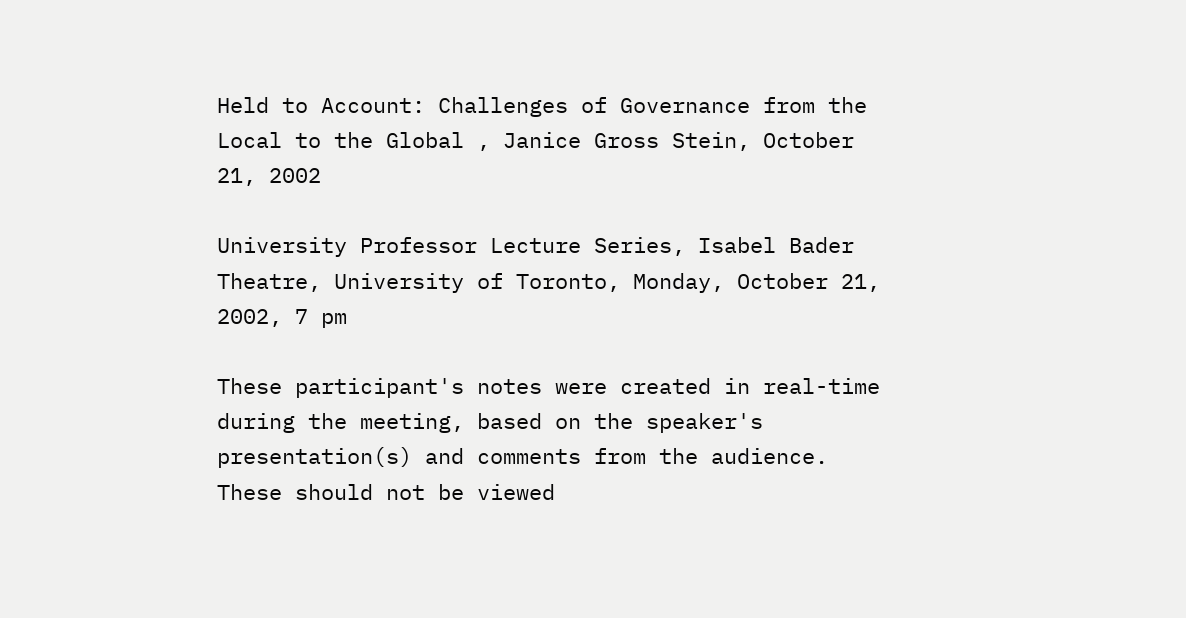Held to Account: Challenges of Governance from the Local to the Global , Janice Gross Stein, October 21, 2002

University Professor Lecture Series, Isabel Bader Theatre, University of Toronto, Monday, October 21, 2002, 7 pm

These participant's notes were created in real-time during the meeting, based on the speaker's presentation(s) and comments from the audience. These should not be viewed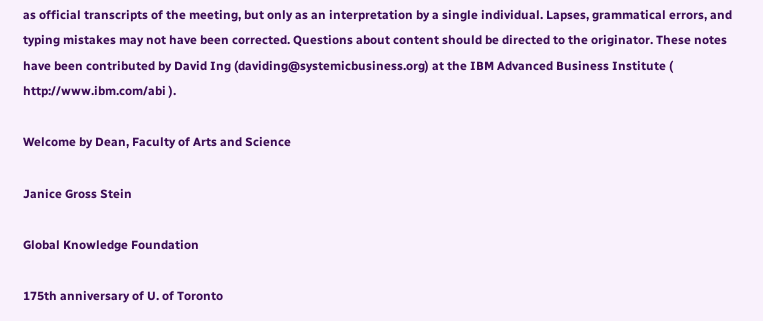as official transcripts of the meeting, but only as an interpretation by a single individual. Lapses, grammatical errors, and typing mistakes may not have been corrected. Questions about content should be directed to the originator. These notes have been contributed by David Ing (daviding@systemicbusiness.org) at the IBM Advanced Business Institute ( http://www.ibm.com/abi ).

Welcome by Dean, Faculty of Arts and Science

Janice Gross Stein

Global Knowledge Foundation

175th anniversary of U. of Toronto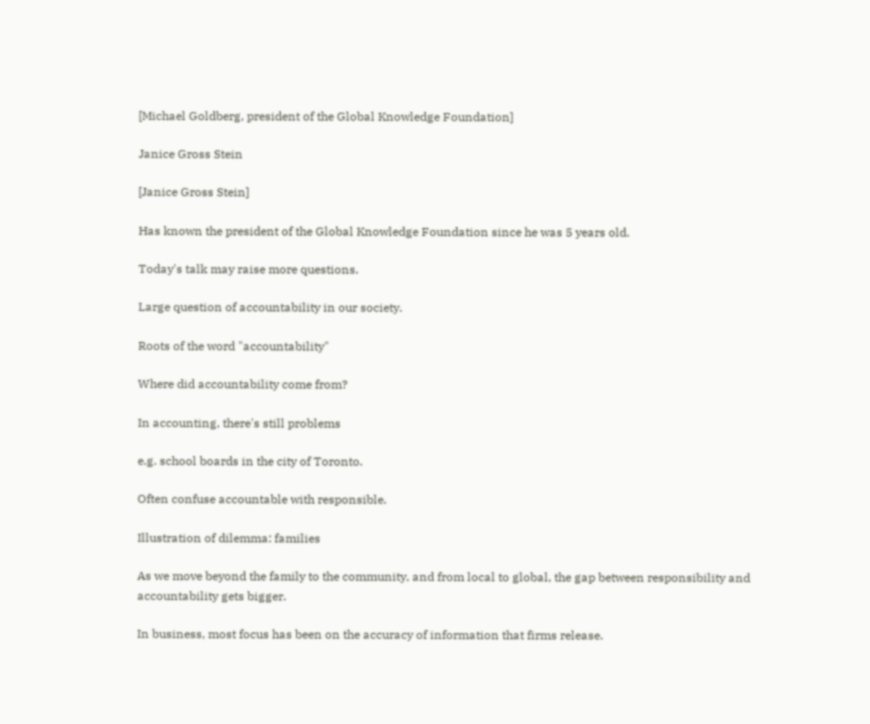[Michael Goldberg, president of the Global Knowledge Foundation]

Janice Gross Stein

[Janice Gross Stein]

Has known the president of the Global Knowledge Foundation since he was 5 years old.

Today's talk may raise more questions.

Large question of accountability in our society.

Roots of the word "accountability"

Where did accountability come from?

In accounting, there's still problems

e.g. school boards in the city of Toronto.

Often confuse accountable with responsible.

Illustration of dilemma: families

As we move beyond the family to the community, and from local to global, the gap between responsibility and accountability gets bigger.

In business, most focus has been on the accuracy of information that firms release.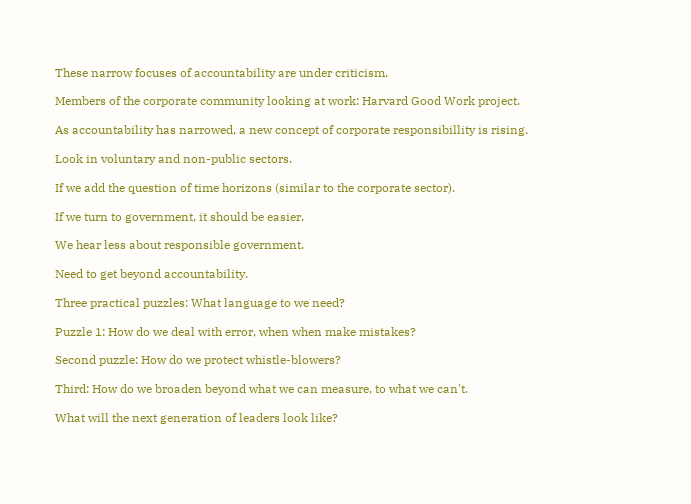These narrow focuses of accountability are under criticism.

Members of the corporate community looking at work: Harvard Good Work project.

As accountability has narrowed, a new concept of corporate responsibillity is rising.

Look in voluntary and non-public sectors.

If we add the question of time horizons (similar to the corporate sector).

If we turn to government, it should be easier.

We hear less about responsible government.

Need to get beyond accountability.

Three practical puzzles: What language to we need?

Puzzle 1: How do we deal with error, when when make mistakes?

Second puzzle: How do we protect whistle-blowers?

Third: How do we broaden beyond what we can measure, to what we can't.

What will the next generation of leaders look like?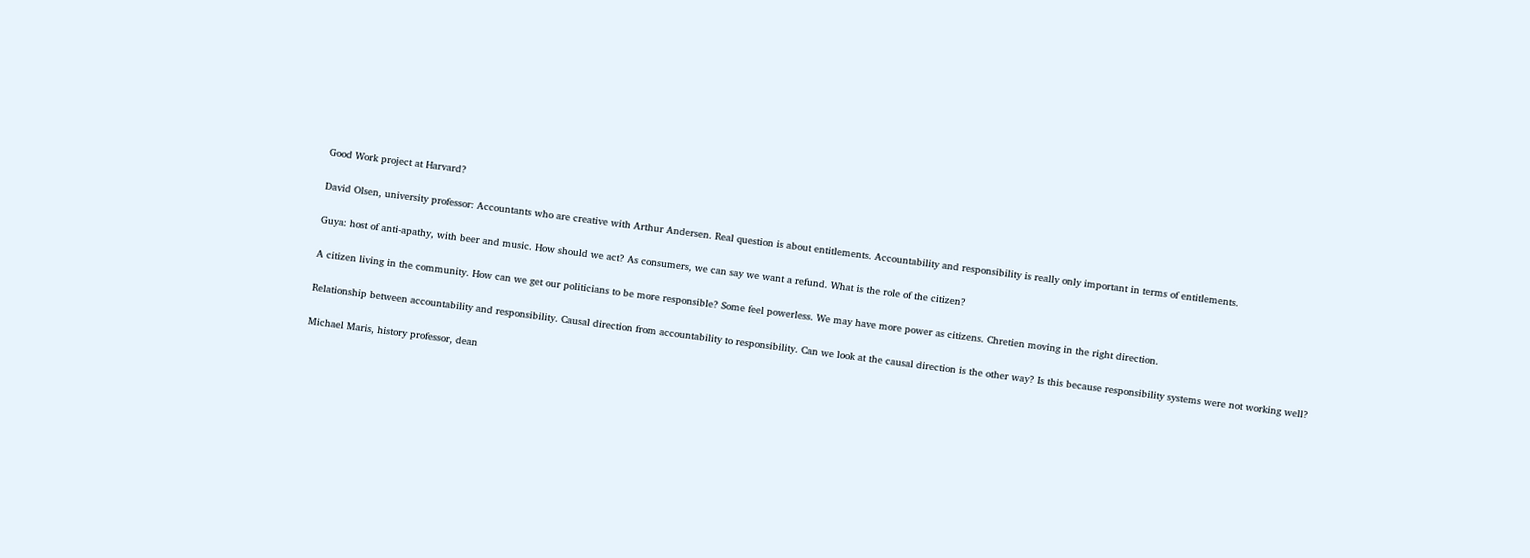Good Work project at Harvard?

David Olsen, university professor: Accountants who are creative with Arthur Andersen. Real question is about entitlements. Accountability and responsibility is really only important in terms of entitlements.

Guya: host of anti-apathy, with beer and music. How should we act? As consumers, we can say we want a refund. What is the role of the citizen?

A citizen living in the community. How can we get our politicians to be more responsible? Some feel powerless. We may have more power as citizens. Chretien moving in the right direction.

Relationship between accountability and responsibility. Causal direction from accountability to responsibility. Can we look at the causal direction is the other way? Is this because responsibility systems were not working well?

Michael Maris, history professor, dean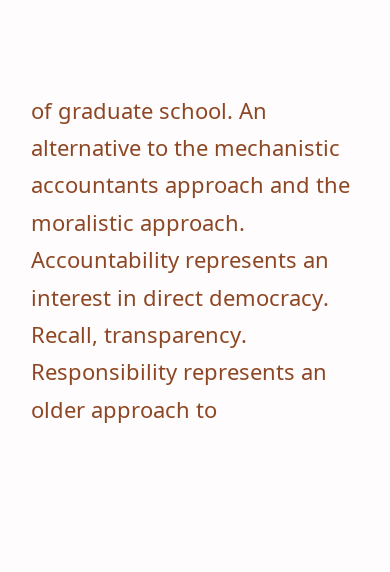of graduate school. An alternative to the mechanistic accountants approach and the moralistic approach. Accountability represents an interest in direct democracy. Recall, transparency. Responsibility represents an older approach to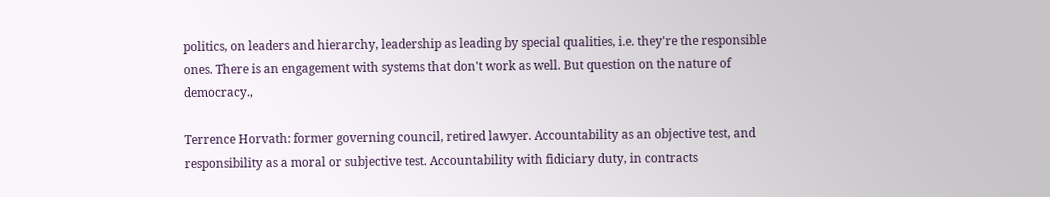politics, on leaders and hierarchy, leadership as leading by special qualities, i.e. they're the responsible ones. There is an engagement with systems that don't work as well. But question on the nature of democracy.,

Terrence Horvath: former governing council, retired lawyer. Accountability as an objective test, and responsibility as a moral or subjective test. Accountability with fidiciary duty, in contracts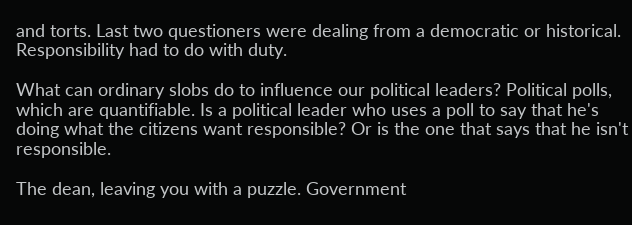and torts. Last two questioners were dealing from a democratic or historical. Responsibility had to do with duty.

What can ordinary slobs do to influence our political leaders? Political polls, which are quantifiable. Is a political leader who uses a poll to say that he's doing what the citizens want responsible? Or is the one that says that he isn't responsible.

The dean, leaving you with a puzzle. Government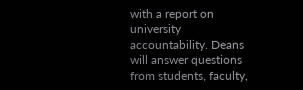with a report on university accountability. Deans will answer questions from students, faculty,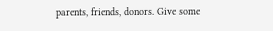parents, friends, donors. Give some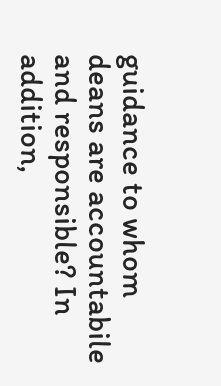guidance to whom deans are accountabile and responsible? In addition,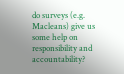do surveys (e.g. Macleans) give us some help on responsibility and accountability?